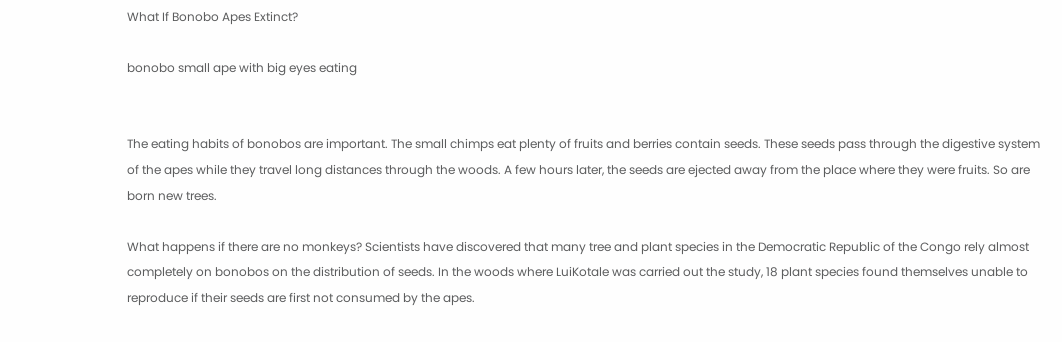What If Bonobo Apes Extinct?

bonobo small ape with big eyes eating


The eating habits of bonobos are important. The small chimps eat plenty of fruits and berries contain seeds. These seeds pass through the digestive system of the apes while they travel long distances through the woods. A few hours later, the seeds are ejected away from the place where they were fruits. So are born new trees.

What happens if there are no monkeys? Scientists have discovered that many tree and plant species in the Democratic Republic of the Congo rely almost completely on bonobos on the distribution of seeds. In the woods where LuiKotale was carried out the study, 18 plant species found themselves unable to reproduce if their seeds are first not consumed by the apes.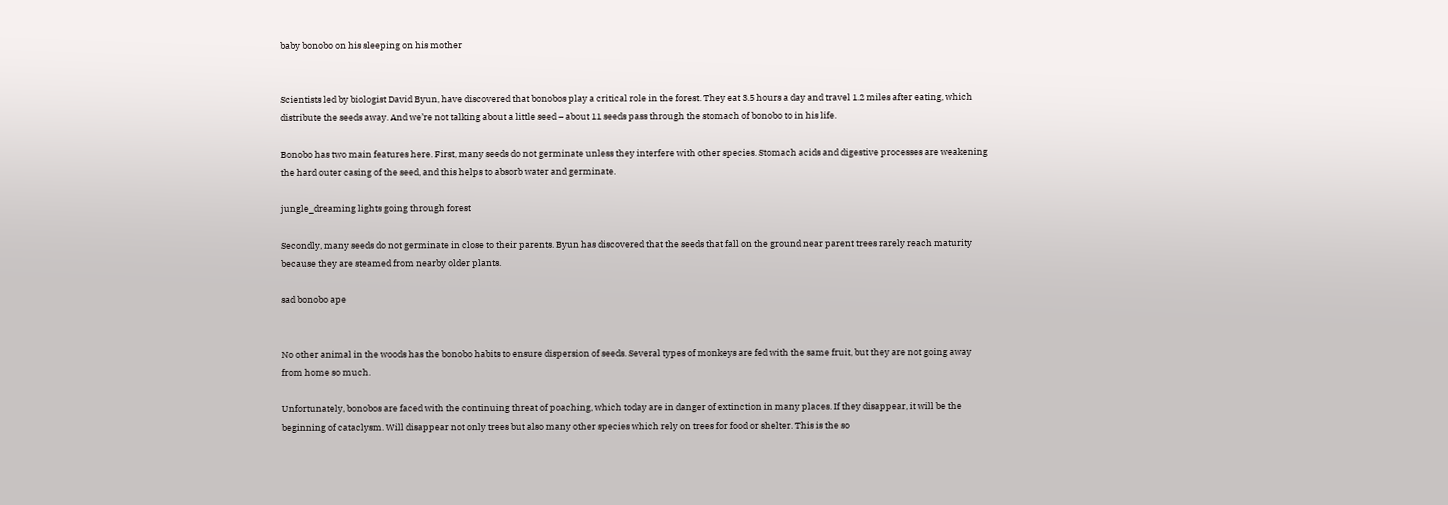baby bonobo on his sleeping on his mother


Scientists led by biologist David Byun, have discovered that bonobos play a critical role in the forest. They eat 3.5 hours a day and travel 1.2 miles after eating, which distribute the seeds away. And we’re not talking about a little seed – about 11 seeds pass through the stomach of bonobo to in his life.

Bonobo has two main features here. First, many seeds do not germinate unless they interfere with other species. Stomach acids and digestive processes are weakening the hard outer casing of the seed, and this helps to absorb water and germinate.

jungle_dreaming lights going through forest

Secondly, many seeds do not germinate in close to their parents. Byun has discovered that the seeds that fall on the ground near parent trees rarely reach maturity because they are steamed from nearby older plants.

sad bonobo ape


No other animal in the woods has the bonobo habits to ensure dispersion of seeds. Several types of monkeys are fed with the same fruit, but they are not going away from home so much.

Unfortunately, bonobos are faced with the continuing threat of poaching, which today are in danger of extinction in many places. If they disappear, it will be the beginning of cataclysm. Will disappear not only trees but also many other species which rely on trees for food or shelter. This is the so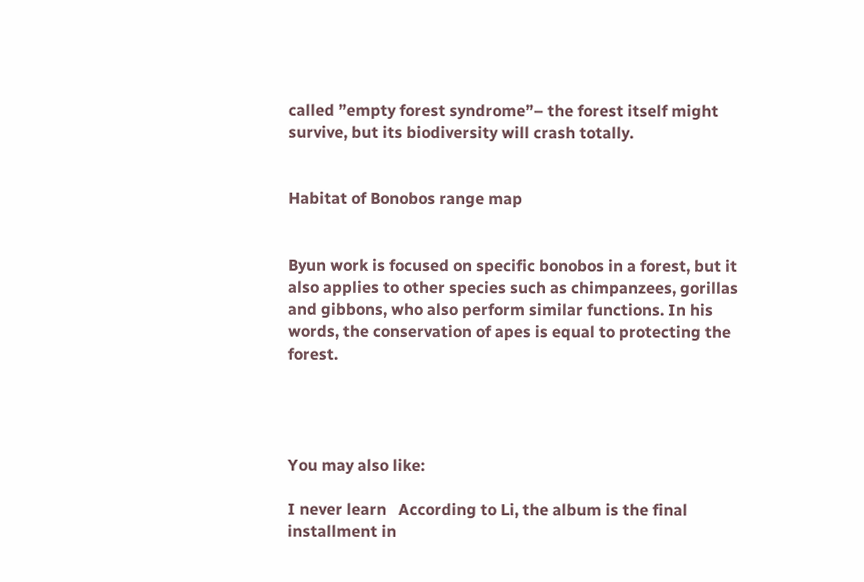called ”empty forest syndrome”– the forest itself might survive, but its biodiversity will crash totally.


Habitat of Bonobos range map


Byun work is focused on specific bonobos in a forest, but it also applies to other species such as chimpanzees, gorillas and gibbons, who also perform similar functions. In his words, the conservation of apes is equal to protecting the forest.




You may also like:

I never learn   According to Li, the album is the final installment in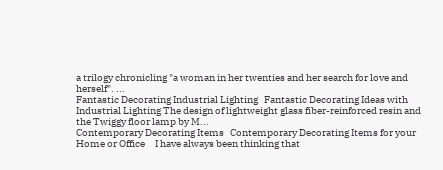a trilogy chronicling "a woman in her twenties and her search for love and herself". ...
Fantastic Decorating Industrial Lighting   Fantastic Decorating Ideas with Industrial Lighting The design of lightweight glass fiber-reinforced resin and the Twiggy floor lamp by M...
Contemporary Decorating Items   Contemporary Decorating Items for your Home or Office     I have always been thinking that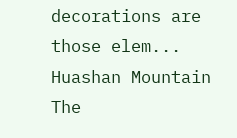decorations are those elem...
Huashan Mountain The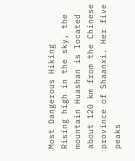Most Dangerous Hiking   Rising high in the sky, the mountain Huashan is located about 120 km from the Chinese province of Shaanxi. Her five peaks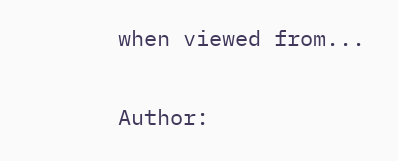when viewed from...

Author: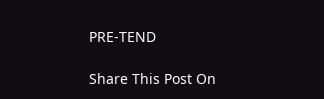PRE-TEND

Share This Post On